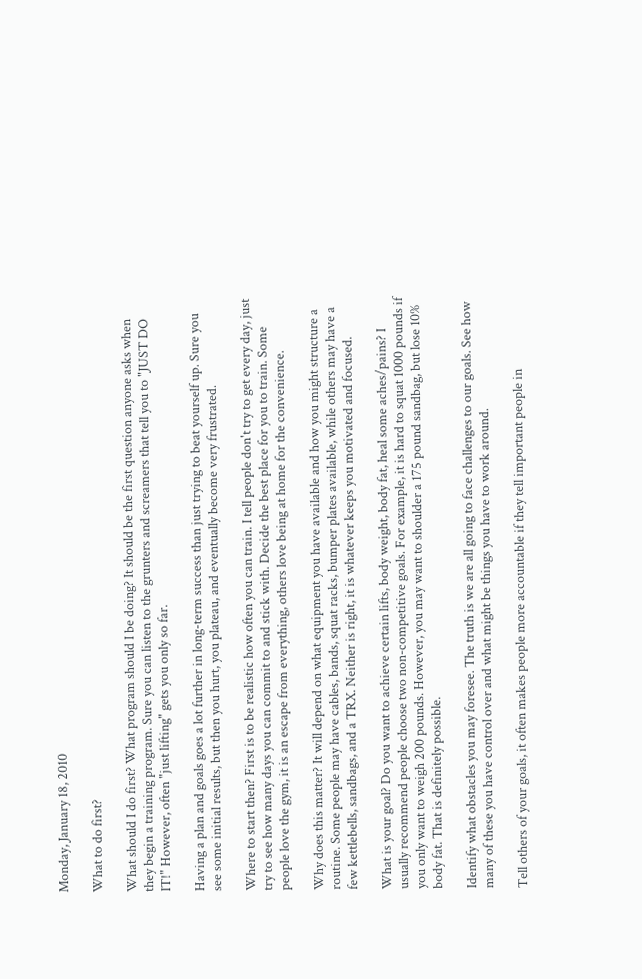Monday, January 18, 2010

What to do first?

What should I do first? What program should I be doing? It should be the first question anyone asks when they begin a training program. Sure you can listen to the grunters and screamers that tell you to "JUST DO IT!" However, often "just lifting" gets you only so far.

Having a plan and goals goes a lot further in long-term success than just trying to beat yourself up. Sure you see some initial results, but then you hurt, you plateau, and eventually become very frustrated.

Where to start then? First is to be realistic how often you can train. I tell people don't try to get every day, just try to see how many days you can commit to and stick with. Decide the best place for you to train. Some people love the gym, it is an escape from everything, others love being at home for the convenience.

Why does this matter? It will depend on what equipment you have available and how you might structure a routine. Some people may have cables, bands, squat racks, bumper plates available, while others may have a few kettlebells, sandbags, and a TRX. Neither is right, it is whatever keeps you motivated and focused.

What is your goal? Do you want to achieve certain lifts, body weight, body fat, heal some aches/pains? I usually recommend people choose two non-competitive goals. For example, it is hard to squat 1000 pounds if you only want to weigh 200 pounds. However, you may want to shoulder a 175 pound sandbag, but lose 10% body fat. That is definitely possible.

Identify what obstacles you may foresee. The truth is we are all going to face challenges to our goals. See how many of these you have control over and what might be things you have to work around.

Tell others of your goals, it often makes people more accountable if they tell important people in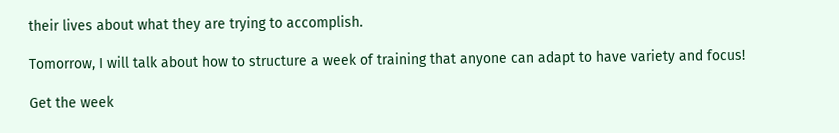their lives about what they are trying to accomplish.

Tomorrow, I will talk about how to structure a week of training that anyone can adapt to have variety and focus!

Get the week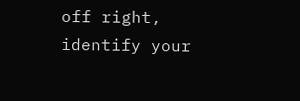off right, identify your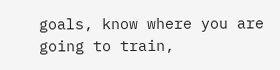goals, know where you are going to train,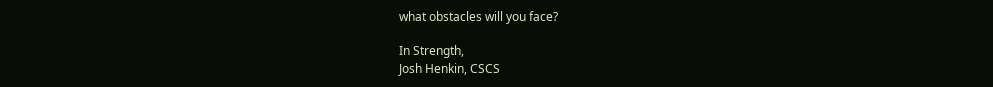what obstacles will you face?

In Strength,
Josh Henkin, CSCS